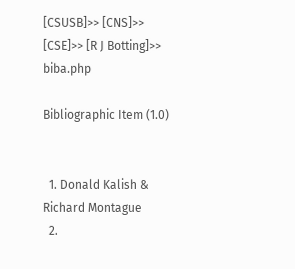[CSUSB]>> [CNS]>> [CSE]>> [R J Botting]>> biba.php

Bibliographic Item (1.0)


  1. Donald Kalish & Richard Montague
  2.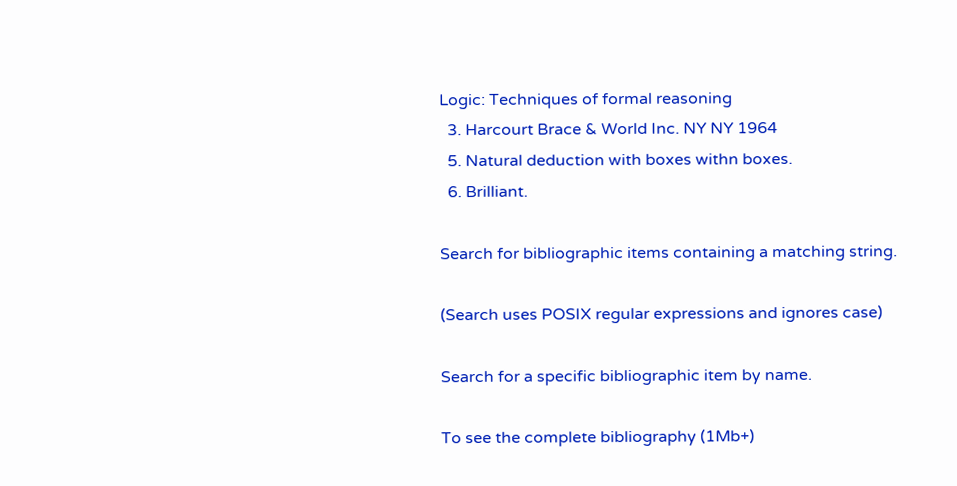Logic: Techniques of formal reasoning
  3. Harcourt Brace & World Inc. NY NY 1964
  5. Natural deduction with boxes withn boxes.
  6. Brilliant.

Search for bibliographic items containing a matching string.

(Search uses POSIX regular expressions and ignores case)

Search for a specific bibliographic item by name.

To see the complete bibliography (1Mb+)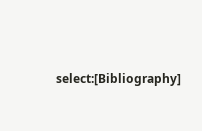select:[Bibliography]